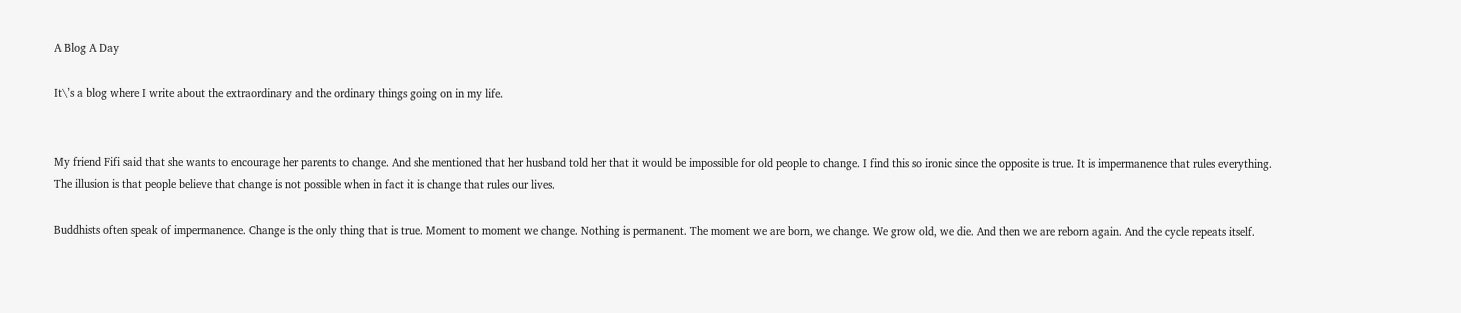A Blog A Day

It\’s a blog where I write about the extraordinary and the ordinary things going on in my life.


My friend Fifi said that she wants to encourage her parents to change. And she mentioned that her husband told her that it would be impossible for old people to change. I find this so ironic since the opposite is true. It is impermanence that rules everything. The illusion is that people believe that change is not possible when in fact it is change that rules our lives.

Buddhists often speak of impermanence. Change is the only thing that is true. Moment to moment we change. Nothing is permanent. The moment we are born, we change. We grow old, we die. And then we are reborn again. And the cycle repeats itself.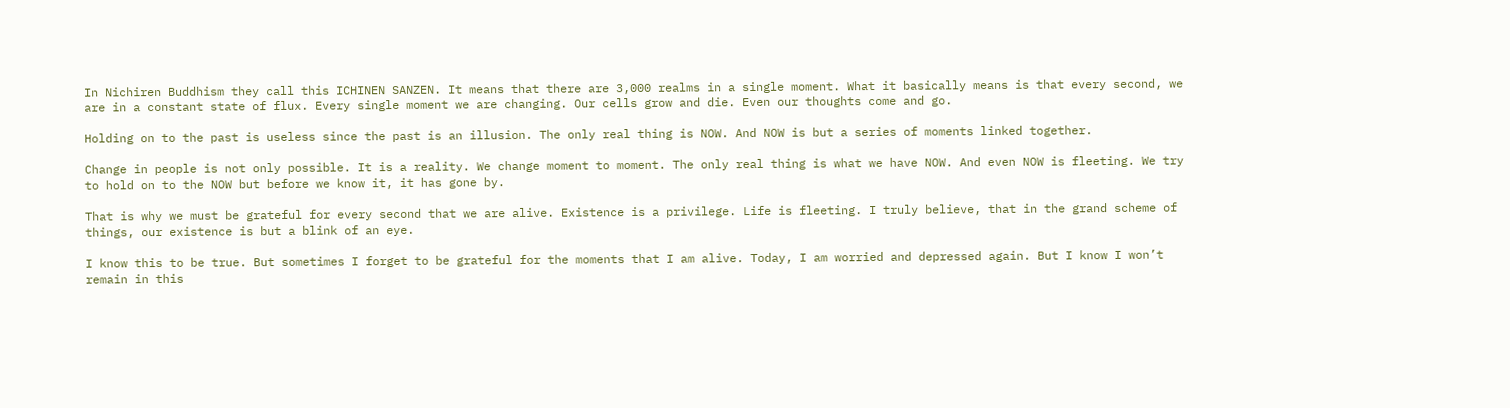In Nichiren Buddhism they call this ICHINEN SANZEN. It means that there are 3,000 realms in a single moment. What it basically means is that every second, we are in a constant state of flux. Every single moment we are changing. Our cells grow and die. Even our thoughts come and go.

Holding on to the past is useless since the past is an illusion. The only real thing is NOW. And NOW is but a series of moments linked together.

Change in people is not only possible. It is a reality. We change moment to moment. The only real thing is what we have NOW. And even NOW is fleeting. We try to hold on to the NOW but before we know it, it has gone by.

That is why we must be grateful for every second that we are alive. Existence is a privilege. Life is fleeting. I truly believe, that in the grand scheme of things, our existence is but a blink of an eye.

I know this to be true. But sometimes I forget to be grateful for the moments that I am alive. Today, I am worried and depressed again. But I know I won’t remain in this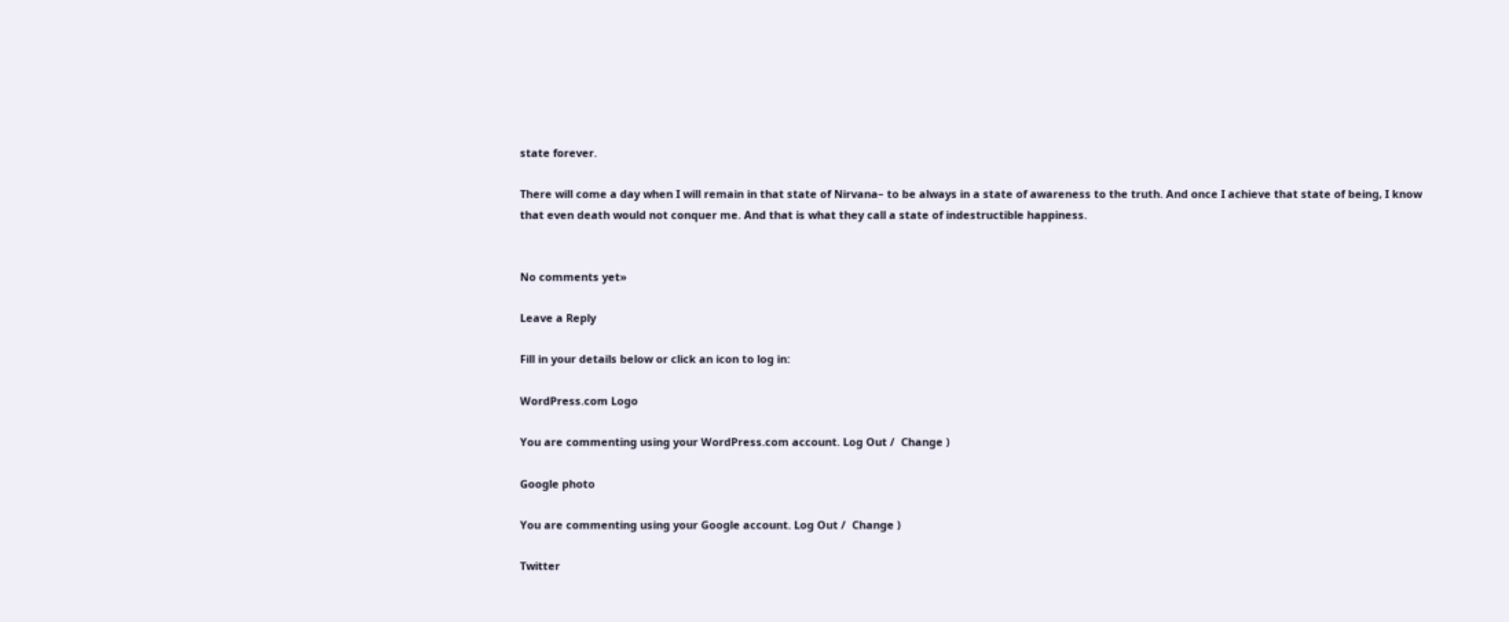state forever.

There will come a day when I will remain in that state of Nirvana– to be always in a state of awareness to the truth. And once I achieve that state of being, I know that even death would not conquer me. And that is what they call a state of indestructible happiness.


No comments yet»

Leave a Reply

Fill in your details below or click an icon to log in:

WordPress.com Logo

You are commenting using your WordPress.com account. Log Out /  Change )

Google photo

You are commenting using your Google account. Log Out /  Change )

Twitter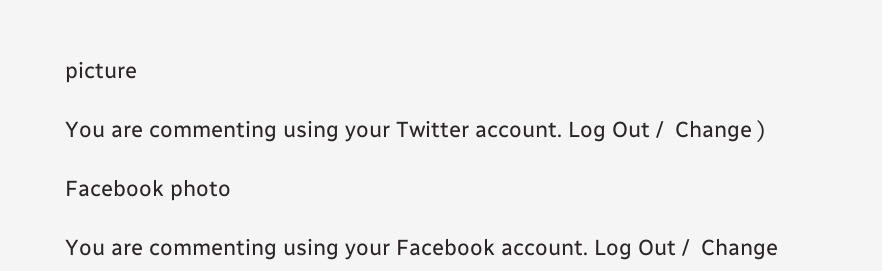picture

You are commenting using your Twitter account. Log Out /  Change )

Facebook photo

You are commenting using your Facebook account. Log Out /  Change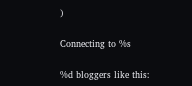)

Connecting to %s

%d bloggers like this: